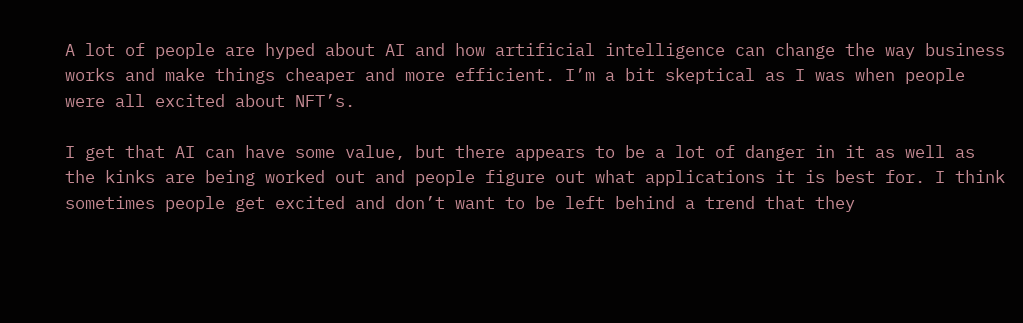A lot of people are hyped about AI and how artificial intelligence can change the way business works and make things cheaper and more efficient. I’m a bit skeptical as I was when people were all excited about NFT’s.

I get that AI can have some value, but there appears to be a lot of danger in it as well as the kinks are being worked out and people figure out what applications it is best for. I think sometimes people get excited and don’t want to be left behind a trend that they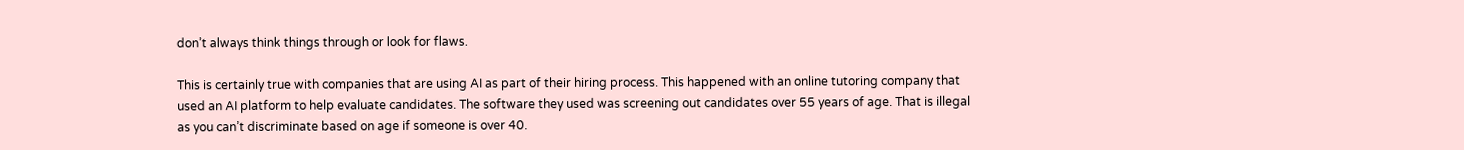don’t always think things through or look for flaws.

This is certainly true with companies that are using AI as part of their hiring process. This happened with an online tutoring company that used an AI platform to help evaluate candidates. The software they used was screening out candidates over 55 years of age. That is illegal as you can’t discriminate based on age if someone is over 40.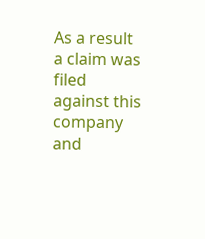As a result a claim was filed against this company and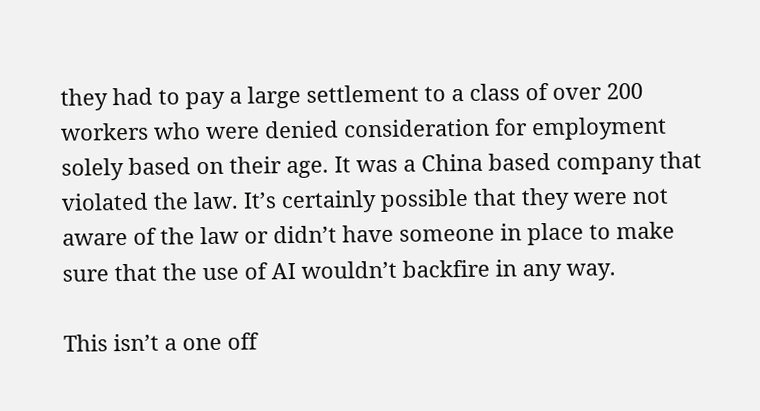they had to pay a large settlement to a class of over 200 workers who were denied consideration for employment solely based on their age. It was a China based company that violated the law. It’s certainly possible that they were not aware of the law or didn’t have someone in place to make sure that the use of AI wouldn’t backfire in any way.

This isn’t a one off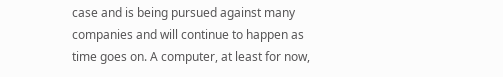case and is being pursued against many companies and will continue to happen as time goes on. A computer, at least for now,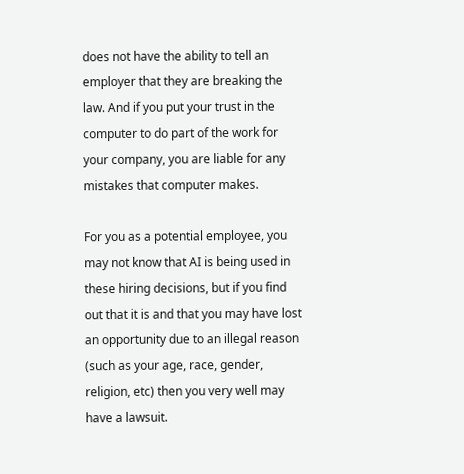does not have the ability to tell an employer that they are breaking the law. And if you put your trust in the computer to do part of the work for your company, you are liable for any mistakes that computer makes.

For you as a potential employee, you may not know that AI is being used in these hiring decisions, but if you find out that it is and that you may have lost an opportunity due to an illegal reason (such as your age, race, gender, religion, etc) then you very well may have a lawsuit.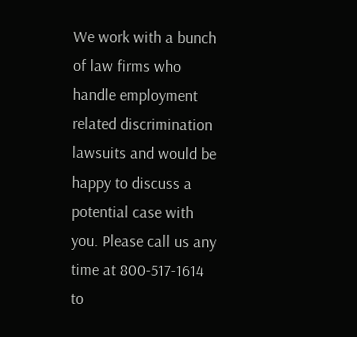We work with a bunch of law firms who handle employment related discrimination lawsuits and would be happy to discuss a potential case with you. Please call us any time at 800-517-1614 to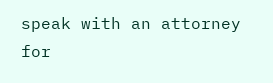speak with an attorney for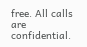free. All calls are confidential.